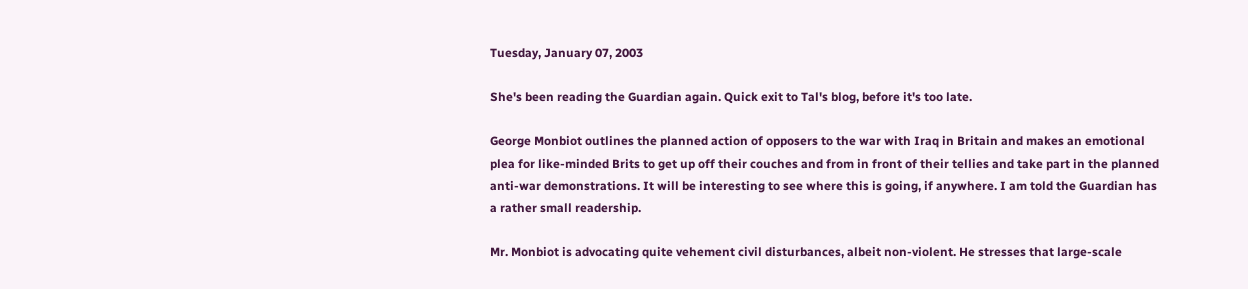Tuesday, January 07, 2003

She's been reading the Guardian again. Quick exit to Tal's blog, before it's too late.

George Monbiot outlines the planned action of opposers to the war with Iraq in Britain and makes an emotional plea for like-minded Brits to get up off their couches and from in front of their tellies and take part in the planned anti-war demonstrations. It will be interesting to see where this is going, if anywhere. I am told the Guardian has a rather small readership.

Mr. Monbiot is advocating quite vehement civil disturbances, albeit non-violent. He stresses that large-scale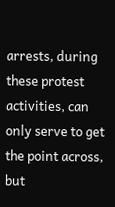arrests, during these protest activities, can only serve to get the point across, but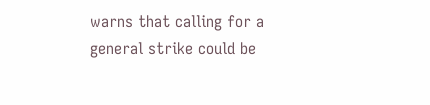warns that calling for a general strike could be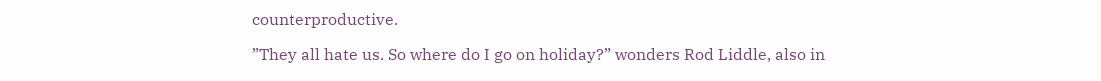counterproductive.

”They all hate us. So where do I go on holiday?” wonders Rod Liddle, also in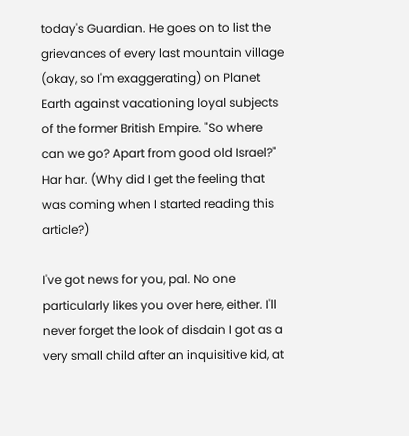today's Guardian. He goes on to list the grievances of every last mountain village (okay, so I'm exaggerating) on Planet Earth against vacationing loyal subjects of the former British Empire. "So where can we go? Apart from good old Israel?" Har har. (Why did I get the feeling that was coming when I started reading this article?)

I've got news for you, pal. No one particularly likes you over here, either. I'll never forget the look of disdain I got as a very small child after an inquisitive kid, at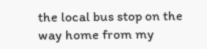the local bus stop on the way home from my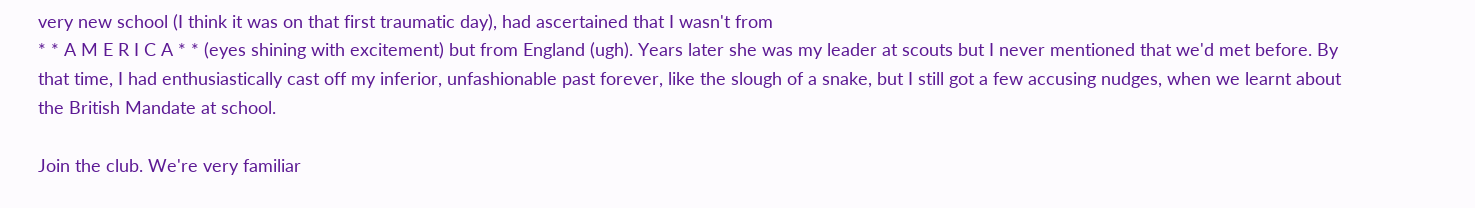very new school (I think it was on that first traumatic day), had ascertained that I wasn't from
* * A M E R I C A * * (eyes shining with excitement) but from England (ugh). Years later she was my leader at scouts but I never mentioned that we'd met before. By that time, I had enthusiastically cast off my inferior, unfashionable past forever, like the slough of a snake, but I still got a few accusing nudges, when we learnt about the British Mandate at school.

Join the club. We're very familiar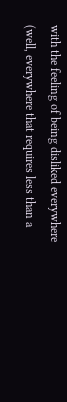with the feeling of being disliked everywhere (well, everywhere that requires less than a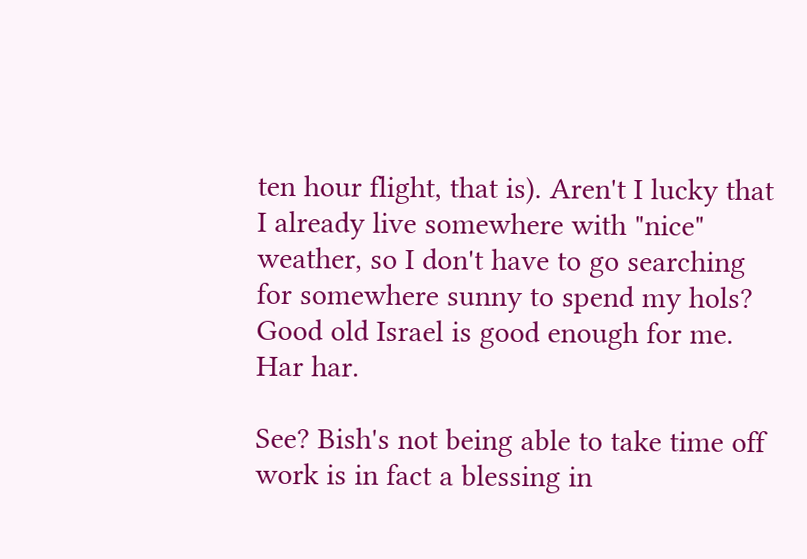ten hour flight, that is). Aren't I lucky that I already live somewhere with "nice" weather, so I don't have to go searching for somewhere sunny to spend my hols? Good old Israel is good enough for me. Har har.

See? Bish's not being able to take time off work is in fact a blessing in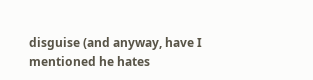disguise (and anyway, have I mentioned he hates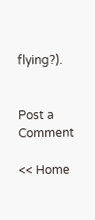flying?).


Post a Comment

<< Home